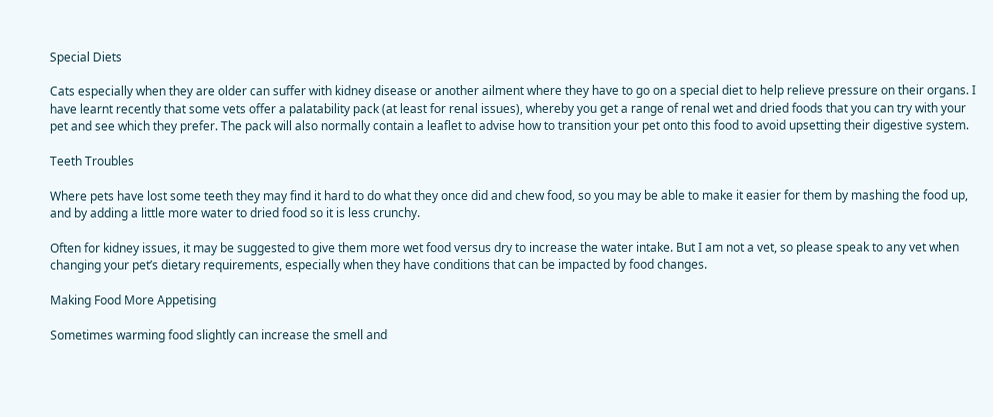Special Diets

Cats especially when they are older can suffer with kidney disease or another ailment where they have to go on a special diet to help relieve pressure on their organs. I have learnt recently that some vets offer a palatability pack (at least for renal issues), whereby you get a range of renal wet and dried foods that you can try with your pet and see which they prefer. The pack will also normally contain a leaflet to advise how to transition your pet onto this food to avoid upsetting their digestive system.

Teeth Troubles

Where pets have lost some teeth they may find it hard to do what they once did and chew food, so you may be able to make it easier for them by mashing the food up, and by adding a little more water to dried food so it is less crunchy.

Often for kidney issues, it may be suggested to give them more wet food versus dry to increase the water intake. But I am not a vet, so please speak to any vet when changing your pet’s dietary requirements, especially when they have conditions that can be impacted by food changes.

Making Food More Appetising

Sometimes warming food slightly can increase the smell and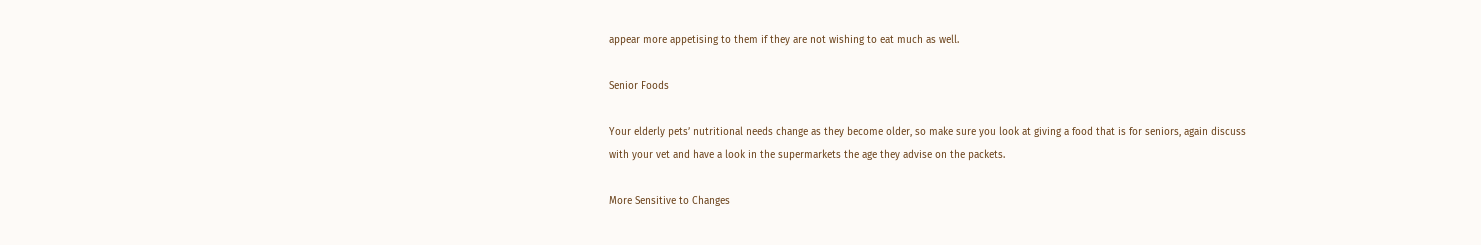appear more appetising to them if they are not wishing to eat much as well.

Senior Foods

Your elderly pets’ nutritional needs change as they become older, so make sure you look at giving a food that is for seniors, again discuss with your vet and have a look in the supermarkets the age they advise on the packets.

More Sensitive to Changes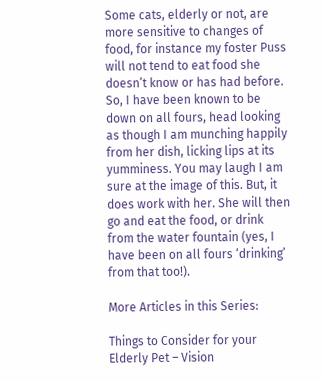Some cats, elderly or not, are more sensitive to changes of food, for instance my foster Puss will not tend to eat food she doesn’t know or has had before. So, I have been known to be down on all fours, head looking as though I am munching happily from her dish, licking lips at its yumminess. You may laugh I am sure at the image of this. But, it does work with her. She will then go and eat the food, or drink from the water fountain (yes, I have been on all fours ‘drinking’ from that too!).

More Articles in this Series:

Things to Consider for your Elderly Pet – Vision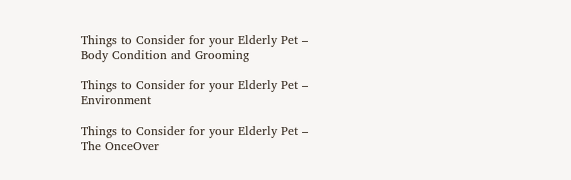Things to Consider for your Elderly Pet – Body Condition and Grooming

Things to Consider for your Elderly Pet – Environment

Things to Consider for your Elderly Pet – The OnceOver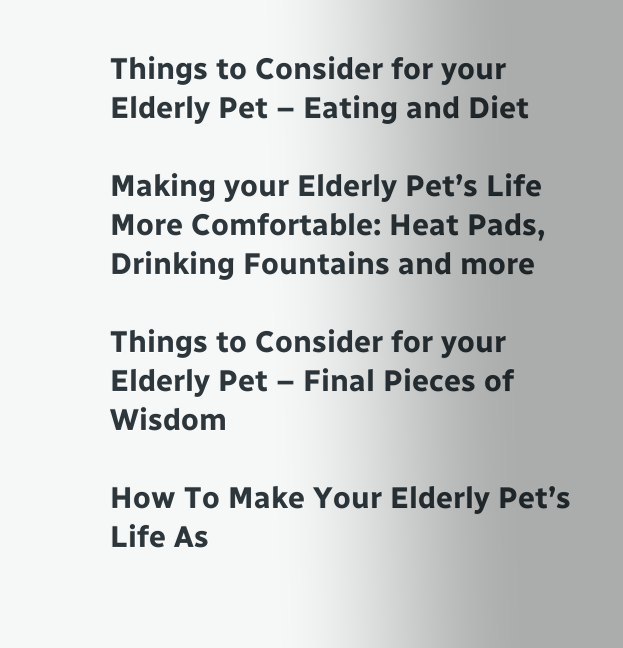Things to Consider for your Elderly Pet – Eating and Diet

Making your Elderly Pet’s Life More Comfortable: Heat Pads, Drinking Fountains and more

Things to Consider for your Elderly Pet – Final Pieces of Wisdom

How To Make Your Elderly Pet’s Life As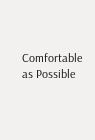Comfortable as Possible